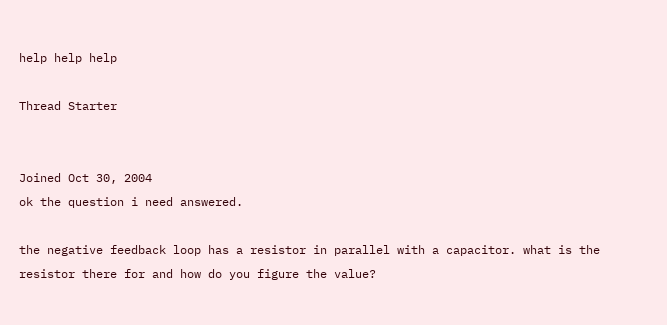help help help

Thread Starter


Joined Oct 30, 2004
ok the question i need answered.

the negative feedback loop has a resistor in parallel with a capacitor. what is the resistor there for and how do you figure the value?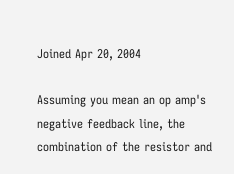Joined Apr 20, 2004

Assuming you mean an op amp's negative feedback line, the combination of the resistor and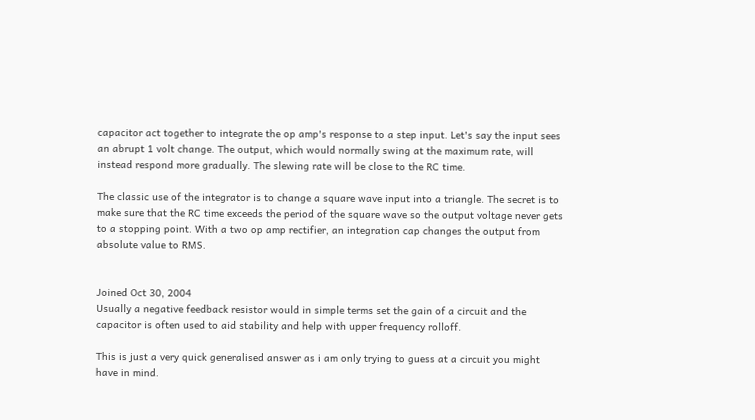capacitor act together to integrate the op amp's response to a step input. Let's say the input sees an abrupt 1 volt change. The output, which would normally swing at the maximum rate, will instead respond more gradually. The slewing rate will be close to the RC time.

The classic use of the integrator is to change a square wave input into a triangle. The secret is to make sure that the RC time exceeds the period of the square wave so the output voltage never gets to a stopping point. With a two op amp rectifier, an integration cap changes the output from absolute value to RMS.


Joined Oct 30, 2004
Usually a negative feedback resistor would in simple terms set the gain of a circuit and the capacitor is often used to aid stability and help with upper frequency rolloff.

This is just a very quick generalised answer as i am only trying to guess at a circuit you might have in mind.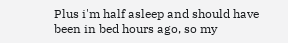Plus i'm half asleep and should have been in bed hours ago, so my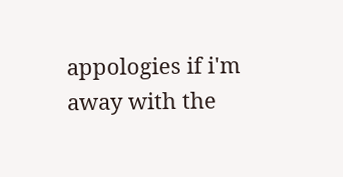appologies if i'm away with the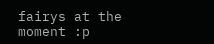fairys at the moment :p